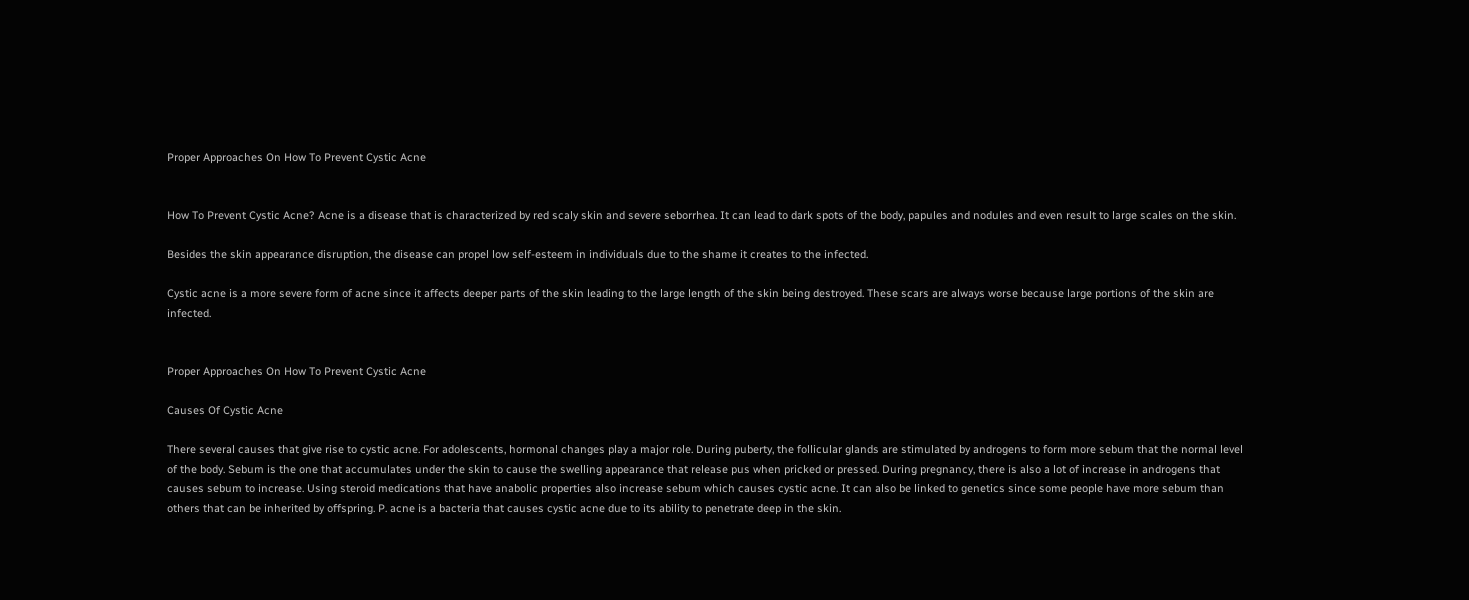Proper Approaches On How To Prevent Cystic Acne


How To Prevent Cystic Acne? Acne is a disease that is characterized by red scaly skin and severe seborrhea. It can lead to dark spots of the body, papules and nodules and even result to large scales on the skin.

Besides the skin appearance disruption, the disease can propel low self-esteem in individuals due to the shame it creates to the infected.

Cystic acne is a more severe form of acne since it affects deeper parts of the skin leading to the large length of the skin being destroyed. These scars are always worse because large portions of the skin are infected.


Proper Approaches On How To Prevent Cystic Acne

Causes Of Cystic Acne

There several causes that give rise to cystic acne. For adolescents, hormonal changes play a major role. During puberty, the follicular glands are stimulated by androgens to form more sebum that the normal level of the body. Sebum is the one that accumulates under the skin to cause the swelling appearance that release pus when pricked or pressed. During pregnancy, there is also a lot of increase in androgens that causes sebum to increase. Using steroid medications that have anabolic properties also increase sebum which causes cystic acne. It can also be linked to genetics since some people have more sebum than others that can be inherited by offspring. P. acne is a bacteria that causes cystic acne due to its ability to penetrate deep in the skin.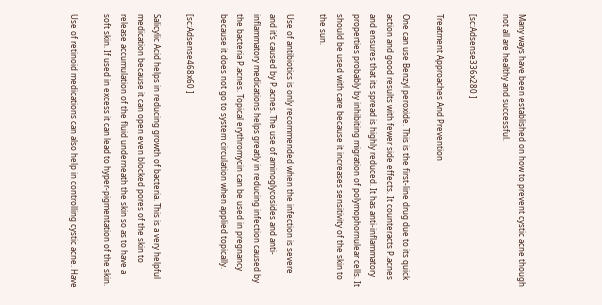Many ways have been established on how to prevent cystic acne though not all are healthy and successful.

[sc:Adsense336x280 ]

Treatment Approaches And Prevention

One can use Benzyl peroxide. This is the first-line drug due to its quick action and good results with fewer side effects. It counteracts P.acnes and ensures that its spread is highly reduced. It has anti-inflammatory properties probably by inhibiting migration of polymophornulear cells. It should be used with care because it increases sensitivity of the skin to the sun.

Use of antibiotics is only recommended when the infection is severe and it’s caused by P.acnes. The use of aminoglycosides and anti-inflammatory medications helps greatly in reducing infection caused by the bacteria P.acnes. Topical erythromycin can be used in pregnancy because it does not go to system circulation when applied topically.

[sc:Adsense468x60 ]

Salicylic Acid helps in reducing growth of bacteria. This is a very helpful medication because it can open even blocked pores of the skin to release accumulation of the fluid underneath the skin so as to have a soft skin. If used in excess it can lead to hyper-pigmentation of the skin.

Use of retinoid medications can also help in controlling cystic acne. Have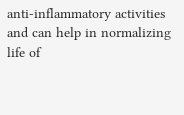anti-inflammatory activities and can help in normalizing life of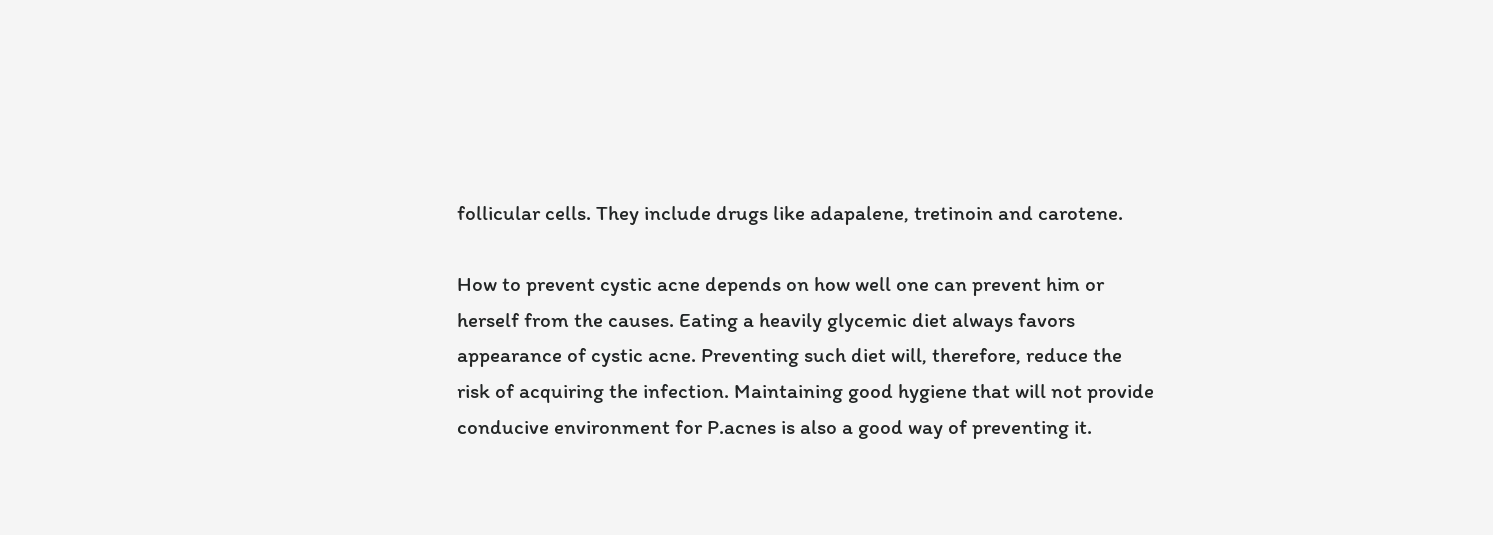follicular cells. They include drugs like adapalene, tretinoin and carotene.

How to prevent cystic acne depends on how well one can prevent him or herself from the causes. Eating a heavily glycemic diet always favors appearance of cystic acne. Preventing such diet will, therefore, reduce the risk of acquiring the infection. Maintaining good hygiene that will not provide conducive environment for P.acnes is also a good way of preventing it.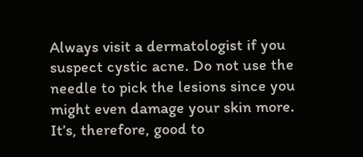Always visit a dermatologist if you suspect cystic acne. Do not use the needle to pick the lesions since you might even damage your skin more. It’s, therefore, good to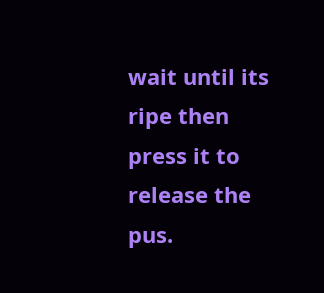wait until its ripe then press it to release the pus.